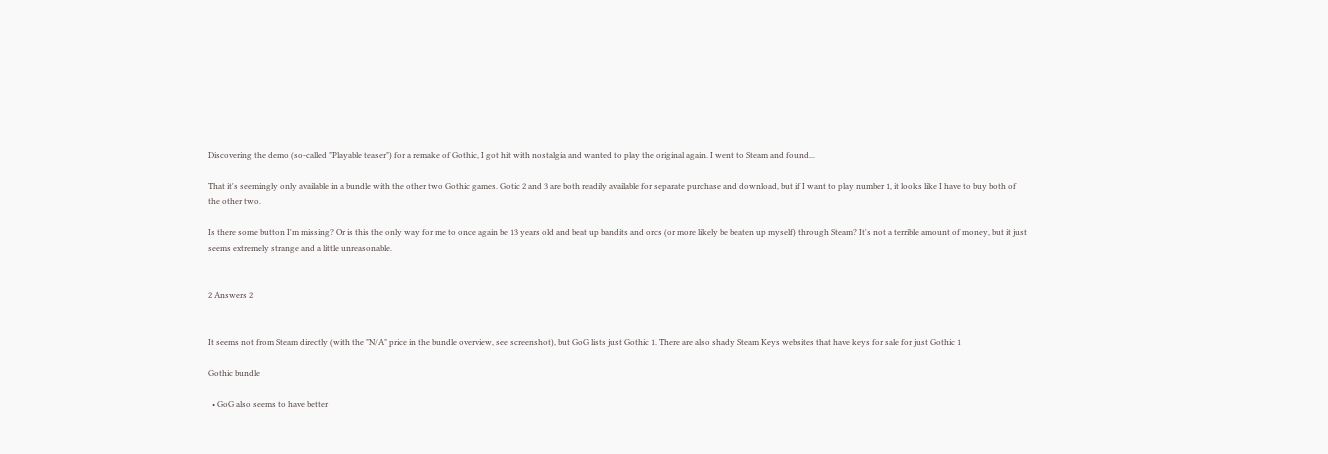Discovering the demo (so-called "Playable teaser") for a remake of Gothic, I got hit with nostalgia and wanted to play the original again. I went to Steam and found...

That it's seemingly only available in a bundle with the other two Gothic games. Gotic 2 and 3 are both readily available for separate purchase and download, but if I want to play number 1, it looks like I have to buy both of the other two.

Is there some button I'm missing? Or is this the only way for me to once again be 13 years old and beat up bandits and orcs (or more likely be beaten up myself) through Steam? It's not a terrible amount of money, but it just seems extremely strange and a little unreasonable.


2 Answers 2


It seems not from Steam directly (with the "N/A" price in the bundle overview, see screenshot), but GoG lists just Gothic 1. There are also shady Steam Keys websites that have keys for sale for just Gothic 1

Gothic bundle

  • GoG also seems to have better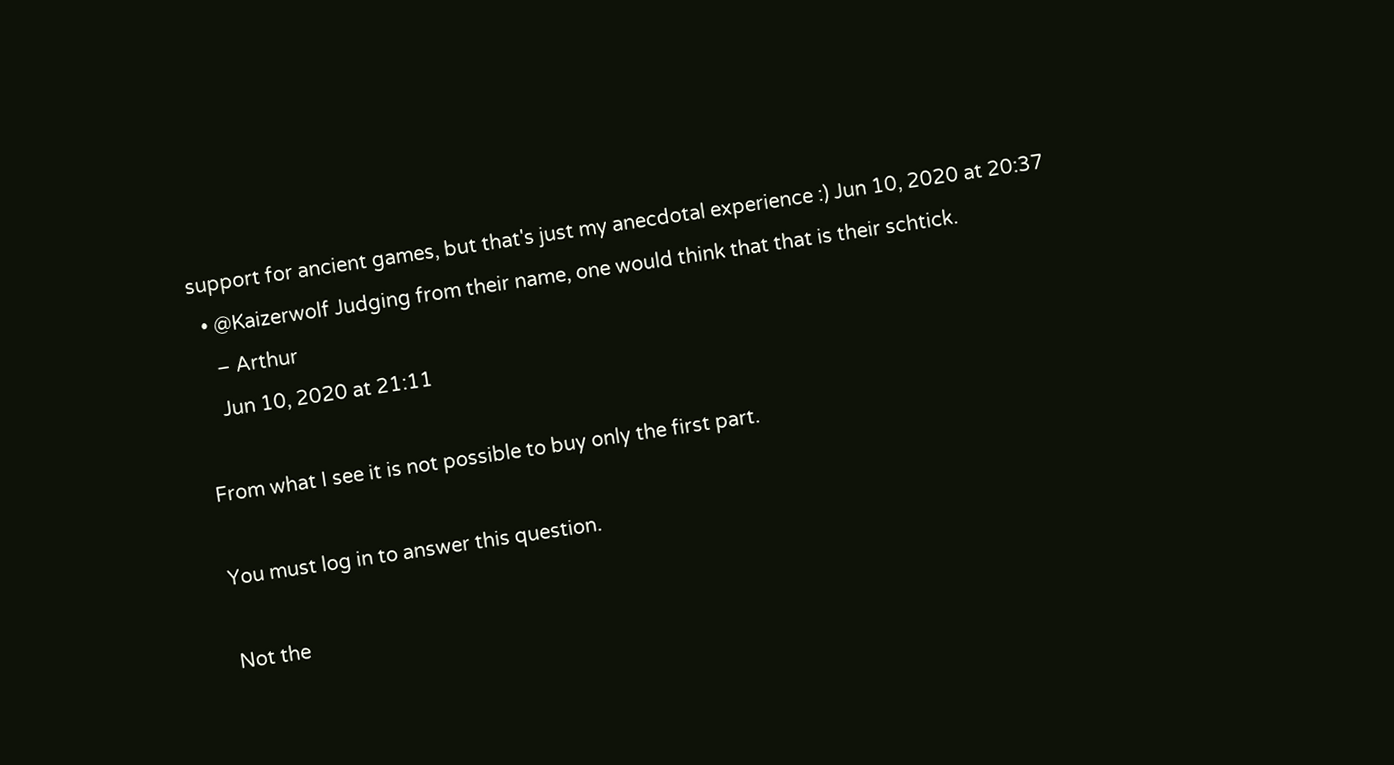support for ancient games, but that's just my anecdotal experience :) Jun 10, 2020 at 20:37
  • @Kaizerwolf Judging from their name, one would think that that is their schtick.
    – Arthur
    Jun 10, 2020 at 21:11

From what I see it is not possible to buy only the first part.

You must log in to answer this question.

Not the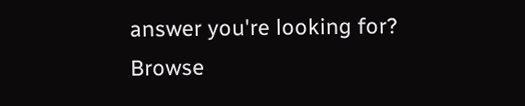answer you're looking for? Browse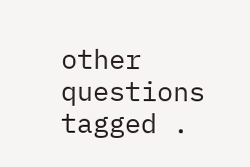other questions tagged .